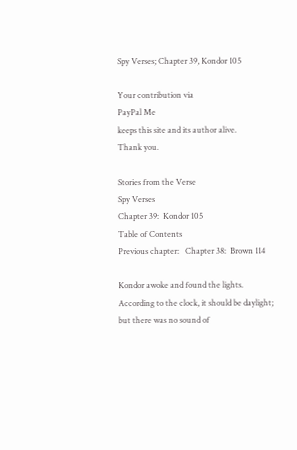Spy Verses; Chapter 39, Kondor 105

Your contribution via
PayPal Me
keeps this site and its author alive.
Thank you.

Stories from the Verse
Spy Verses
Chapter 39:  Kondor 105
Table of Contents
Previous chapter:   Chapter 38:  Brown 114

Kondor awoke and found the lights.  According to the clock, it should be daylight; but there was no sound of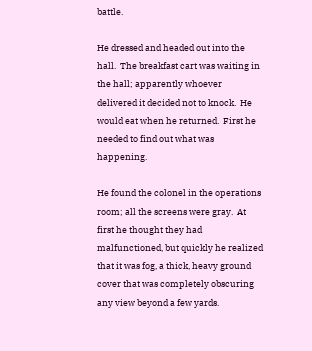battle.

He dressed and headed out into the hall.  The breakfast cart was waiting in the hall; apparently whoever delivered it decided not to knock.  He would eat when he returned.  First he needed to find out what was happening.

He found the colonel in the operations room; all the screens were gray.  At first he thought they had malfunctioned, but quickly he realized that it was fog, a thick, heavy ground cover that was completely obscuring any view beyond a few yards.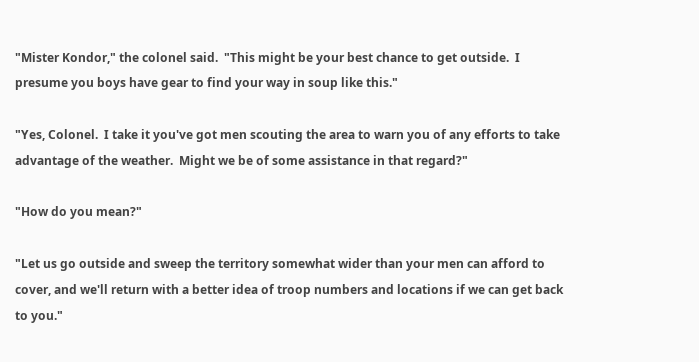"Mister Kondor," the colonel said.  "This might be your best chance to get outside.  I presume you boys have gear to find your way in soup like this."

"Yes, Colonel.  I take it you've got men scouting the area to warn you of any efforts to take advantage of the weather.  Might we be of some assistance in that regard?"

"How do you mean?"

"Let us go outside and sweep the territory somewhat wider than your men can afford to cover, and we'll return with a better idea of troop numbers and locations if we can get back to you."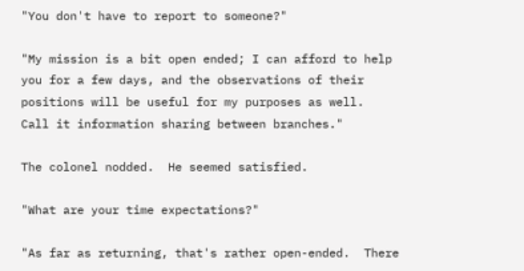"You don't have to report to someone?"

"My mission is a bit open ended; I can afford to help you for a few days, and the observations of their positions will be useful for my purposes as well.  Call it information sharing between branches."

The colonel nodded.  He seemed satisfied.

"What are your time expectations?"

"As far as returning, that's rather open-ended.  There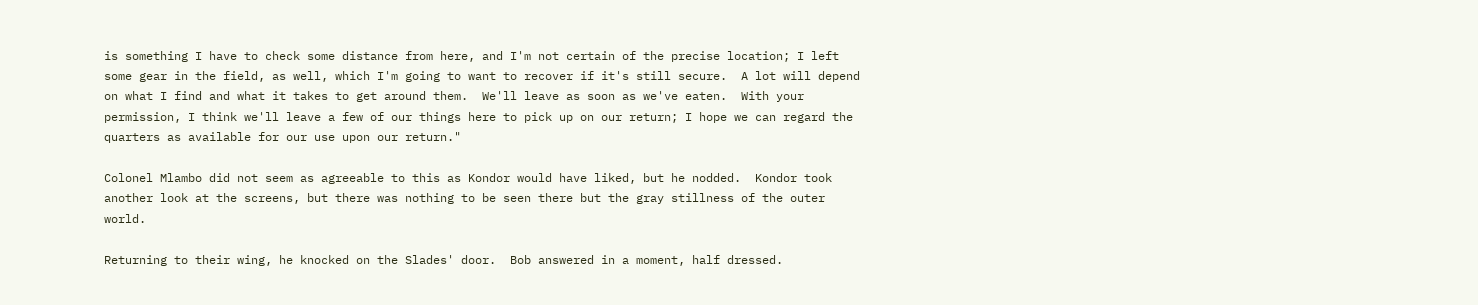is something I have to check some distance from here, and I'm not certain of the precise location; I left some gear in the field, as well, which I'm going to want to recover if it's still secure.  A lot will depend on what I find and what it takes to get around them.  We'll leave as soon as we've eaten.  With your permission, I think we'll leave a few of our things here to pick up on our return; I hope we can regard the quarters as available for our use upon our return."

Colonel Mlambo did not seem as agreeable to this as Kondor would have liked, but he nodded.  Kondor took another look at the screens, but there was nothing to be seen there but the gray stillness of the outer world.

Returning to their wing, he knocked on the Slades' door.  Bob answered in a moment, half dressed.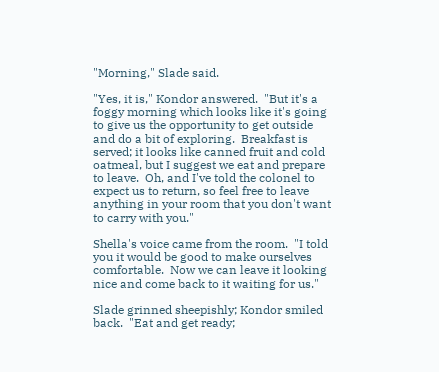"Morning," Slade said.

"Yes, it is," Kondor answered.  "But it's a foggy morning which looks like it's going to give us the opportunity to get outside and do a bit of exploring.  Breakfast is served; it looks like canned fruit and cold oatmeal, but I suggest we eat and prepare to leave.  Oh, and I've told the colonel to expect us to return, so feel free to leave anything in your room that you don't want to carry with you."

Shella's voice came from the room.  "I told you it would be good to make ourselves comfortable.  Now we can leave it looking nice and come back to it waiting for us."

Slade grinned sheepishly; Kondor smiled back.  "Eat and get ready;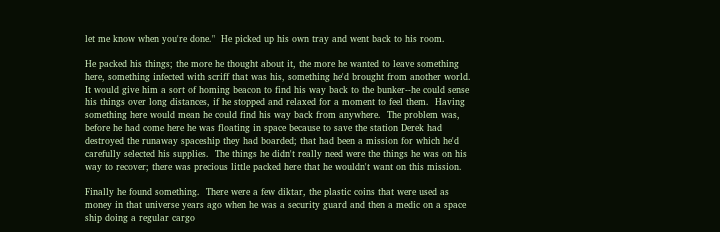let me know when you're done."  He picked up his own tray and went back to his room.

He packed his things; the more he thought about it, the more he wanted to leave something here, something infected with scriff that was his, something he'd brought from another world.  It would give him a sort of homing beacon to find his way back to the bunker--he could sense his things over long distances, if he stopped and relaxed for a moment to feel them.  Having something here would mean he could find his way back from anywhere.  The problem was, before he had come here he was floating in space because to save the station Derek had destroyed the runaway spaceship they had boarded; that had been a mission for which he'd carefully selected his supplies.  The things he didn't really need were the things he was on his way to recover; there was precious little packed here that he wouldn't want on this mission.

Finally he found something.  There were a few diktar, the plastic coins that were used as money in that universe years ago when he was a security guard and then a medic on a space ship doing a regular cargo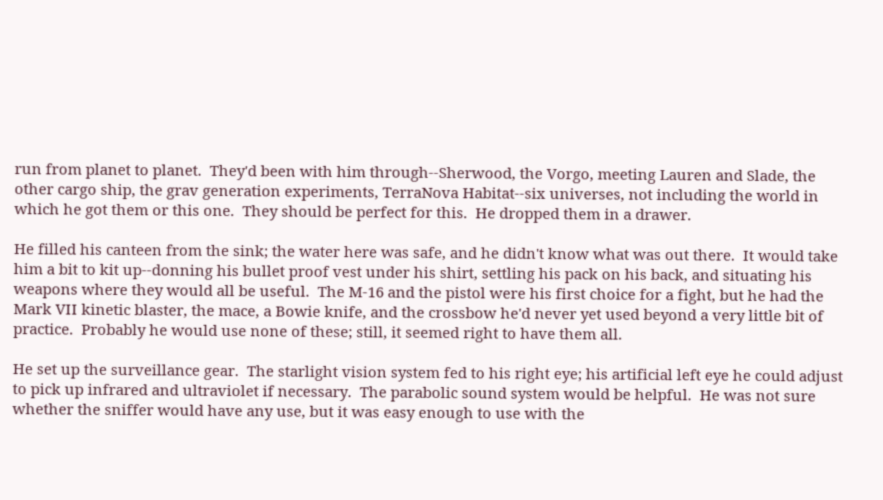run from planet to planet.  They'd been with him through--Sherwood, the Vorgo, meeting Lauren and Slade, the other cargo ship, the grav generation experiments, TerraNova Habitat--six universes, not including the world in which he got them or this one.  They should be perfect for this.  He dropped them in a drawer.

He filled his canteen from the sink; the water here was safe, and he didn't know what was out there.  It would take him a bit to kit up--donning his bullet proof vest under his shirt, settling his pack on his back, and situating his weapons where they would all be useful.  The M-16 and the pistol were his first choice for a fight, but he had the Mark VII kinetic blaster, the mace, a Bowie knife, and the crossbow he'd never yet used beyond a very little bit of practice.  Probably he would use none of these; still, it seemed right to have them all.

He set up the surveillance gear.  The starlight vision system fed to his right eye; his artificial left eye he could adjust to pick up infrared and ultraviolet if necessary.  The parabolic sound system would be helpful.  He was not sure whether the sniffer would have any use, but it was easy enough to use with the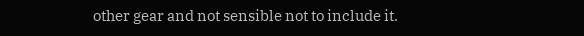other gear and not sensible not to include it.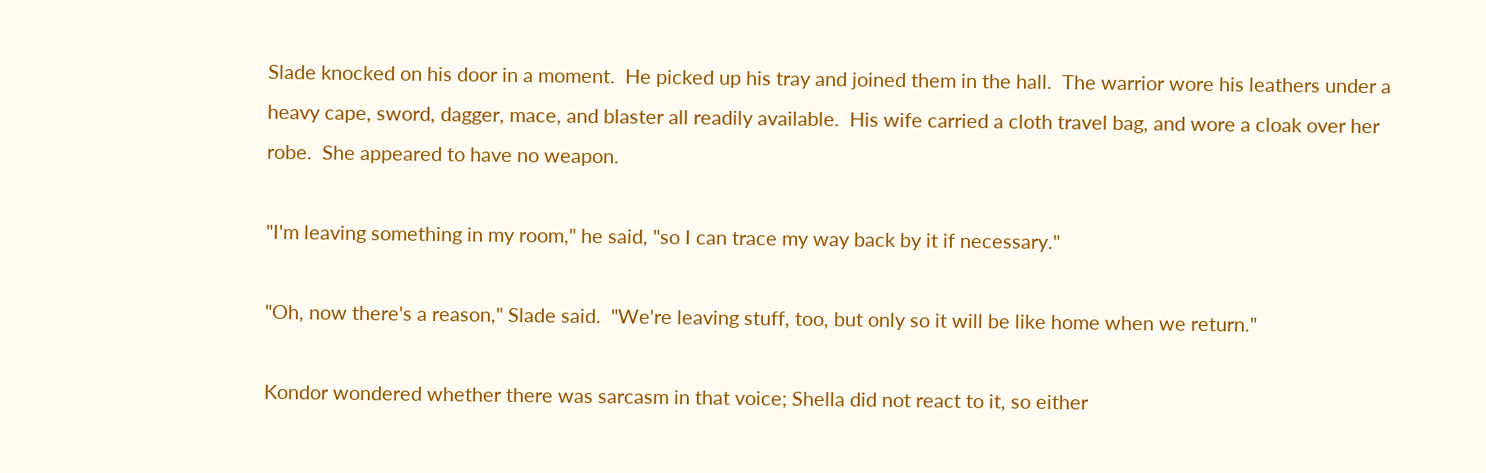Slade knocked on his door in a moment.  He picked up his tray and joined them in the hall.  The warrior wore his leathers under a heavy cape, sword, dagger, mace, and blaster all readily available.  His wife carried a cloth travel bag, and wore a cloak over her robe.  She appeared to have no weapon.

"I'm leaving something in my room," he said, "so I can trace my way back by it if necessary."

"Oh, now there's a reason," Slade said.  "We're leaving stuff, too, but only so it will be like home when we return."

Kondor wondered whether there was sarcasm in that voice; Shella did not react to it, so either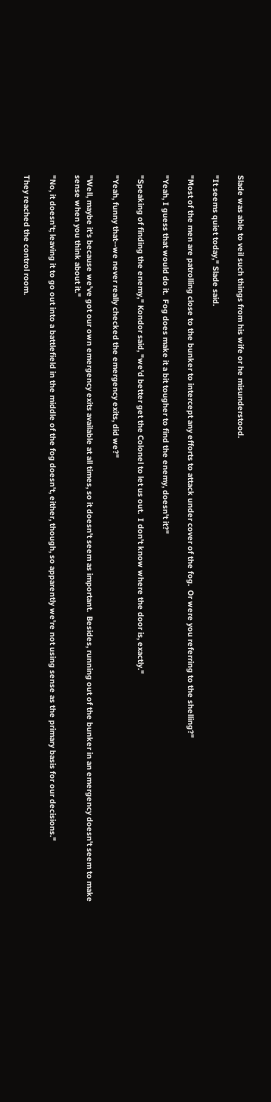Slade was able to veil such things from his wife or he misunderstood.

"It seems quiet today," Slade said.

"Most of the men are patrolling close to the bunker to intercept any efforts to attack under cover of the fog.  Or were you referring to the shelling?"

"Yeah, I guess that would do it.  Fog does make it a bit tougher to find the enemy, doesn't it?"

"Speaking of finding the enemy," Kondor said, "we'd better get the Colonel to let us out.  I don't know where the door is, exactly."

"Yeah, funny that--we never really checked the emergency exits, did we?"

"Well, maybe it's because we've got our own emergency exits available at all times, so it doesn't seem as important.  Besides, running out of the bunker in an emergency doesn't seem to make sense when you think about it."

"No, it doesn't; leaving it to go out into a battlefield in the middle of the fog doesn't, either, though, so apparently we're not using sense as the primary basis for our decisions."

They reached the control room.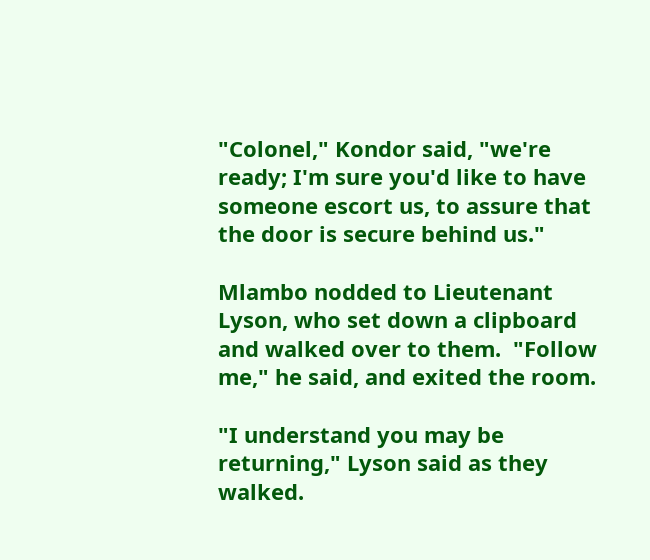"Colonel," Kondor said, "we're ready; I'm sure you'd like to have someone escort us, to assure that the door is secure behind us."

Mlambo nodded to Lieutenant Lyson, who set down a clipboard and walked over to them.  "Follow me," he said, and exited the room.

"I understand you may be returning," Lyson said as they walked.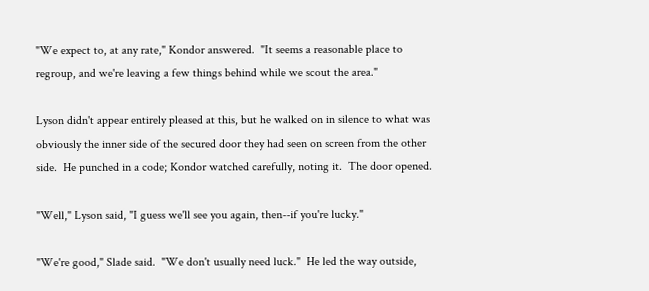"We expect to, at any rate," Kondor answered.  "It seems a reasonable place to regroup, and we're leaving a few things behind while we scout the area."

Lyson didn't appear entirely pleased at this, but he walked on in silence to what was obviously the inner side of the secured door they had seen on screen from the other side.  He punched in a code; Kondor watched carefully, noting it.  The door opened.

"Well," Lyson said, "I guess we'll see you again, then--if you're lucky."

"We're good," Slade said.  "We don't usually need luck."  He led the way outside,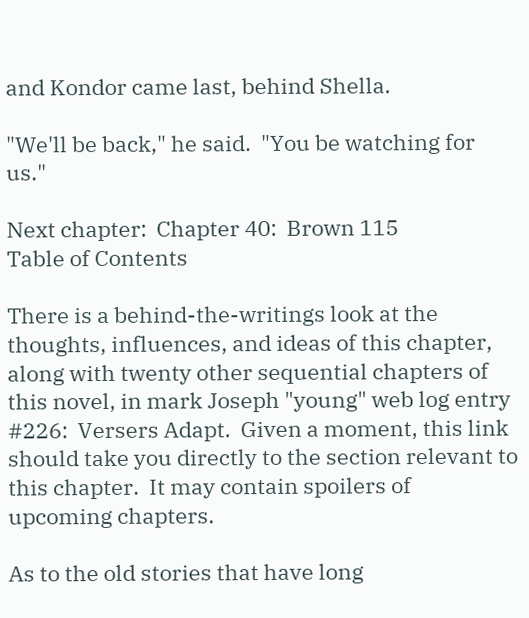and Kondor came last, behind Shella.

"We'll be back," he said.  "You be watching for us."

Next chapter:  Chapter 40:  Brown 115
Table of Contents

There is a behind-the-writings look at the thoughts, influences, and ideas of this chapter, along with twenty other sequential chapters of this novel, in mark Joseph "young" web log entry #226:  Versers Adapt.  Given a moment, this link should take you directly to the section relevant to this chapter.  It may contain spoilers of upcoming chapters.

As to the old stories that have long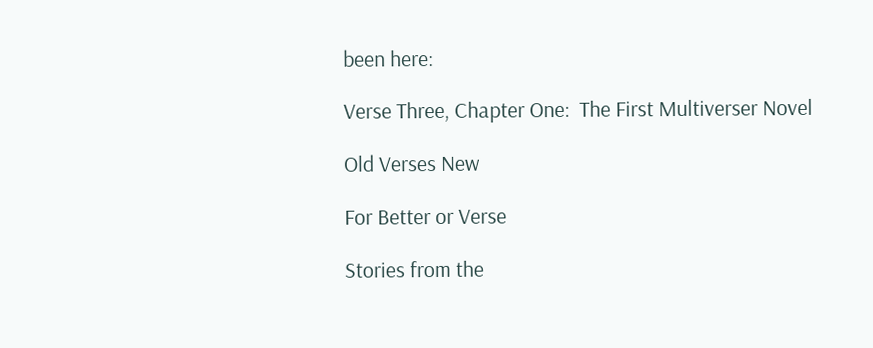been here:

Verse Three, Chapter One:  The First Multiverser Novel

Old Verses New

For Better or Verse

Stories from the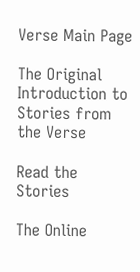Verse Main Page

The Original Introduction to Stories from the Verse

Read the Stories

The Online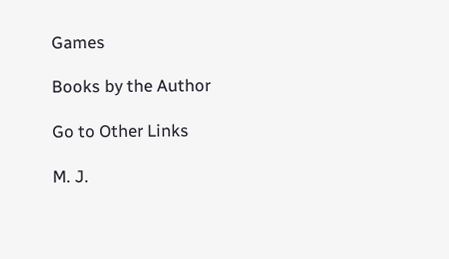Games

Books by the Author

Go to Other Links

M. J.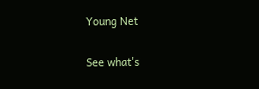Young Net

See what's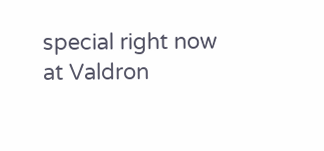special right now at Valdron